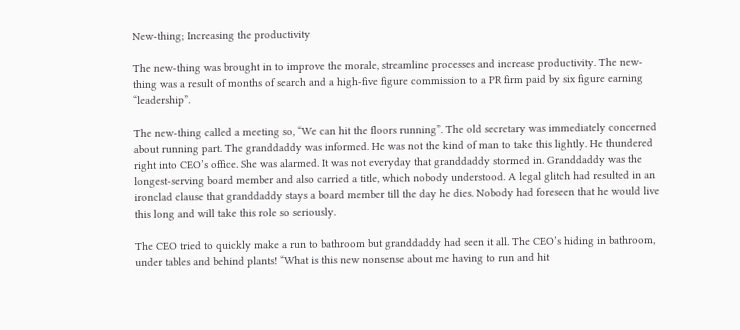New-thing; Increasing the productivity

The new-thing was brought in to improve the morale, streamline processes and increase productivity. The new-thing was a result of months of search and a high-five figure commission to a PR firm paid by six figure earning “leadership”.

The new-thing called a meeting so, “We can hit the floors running”. The old secretary was immediately concerned about running part. The granddaddy was informed. He was not the kind of man to take this lightly. He thundered right into CEO’s office. She was alarmed. It was not everyday that granddaddy stormed in. Granddaddy was the longest-serving board member and also carried a title, which nobody understood. A legal glitch had resulted in an ironclad clause that granddaddy stays a board member till the day he dies. Nobody had foreseen that he would live this long and will take this role so seriously.

The CEO tried to quickly make a run to bathroom but granddaddy had seen it all. The CEO’s hiding in bathroom, under tables and behind plants! “What is this new nonsense about me having to run and hit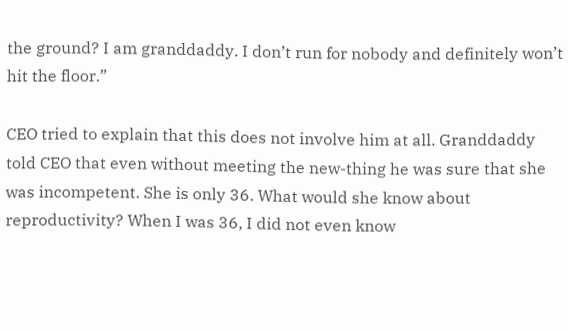the ground? I am granddaddy. I don’t run for nobody and definitely won’t hit the floor.”

CEO tried to explain that this does not involve him at all. Granddaddy told CEO that even without meeting the new-thing he was sure that she was incompetent. She is only 36. What would she know about reproductivity? When I was 36, I did not even know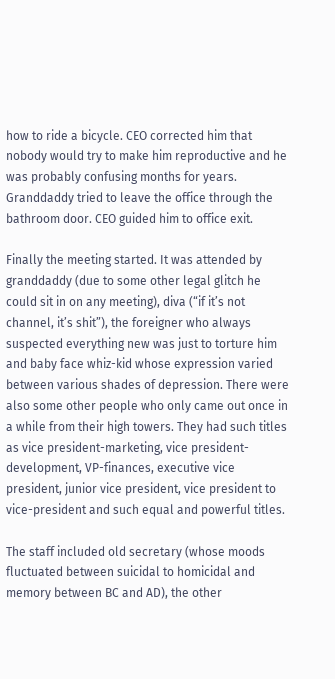how to ride a bicycle. CEO corrected him that nobody would try to make him reproductive and he was probably confusing months for years. Granddaddy tried to leave the office through the bathroom door. CEO guided him to office exit.

Finally the meeting started. It was attended by granddaddy (due to some other legal glitch he could sit in on any meeting), diva (“if it’s not channel, it’s shit”), the foreigner who always suspected everything new was just to torture him and baby face whiz-kid whose expression varied between various shades of depression. There were also some other people who only came out once in a while from their high towers. They had such titles as vice president-marketing, vice president-development, VP-finances, executive vice president, junior vice president, vice president to vice-president and such equal and powerful titles.

The staff included old secretary (whose moods fluctuated between suicidal to homicidal and memory between BC and AD), the other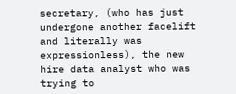secretary, (who has just undergone another facelift and literally was expressionless), the new hire data analyst who was trying to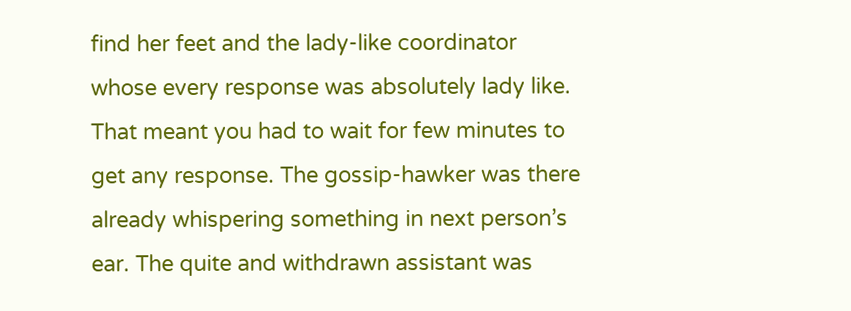find her feet and the lady-like coordinator whose every response was absolutely lady like. That meant you had to wait for few minutes to get any response. The gossip-hawker was there already whispering something in next person’s ear. The quite and withdrawn assistant was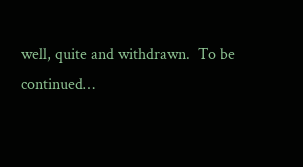well, quite and withdrawn.  To be continued…